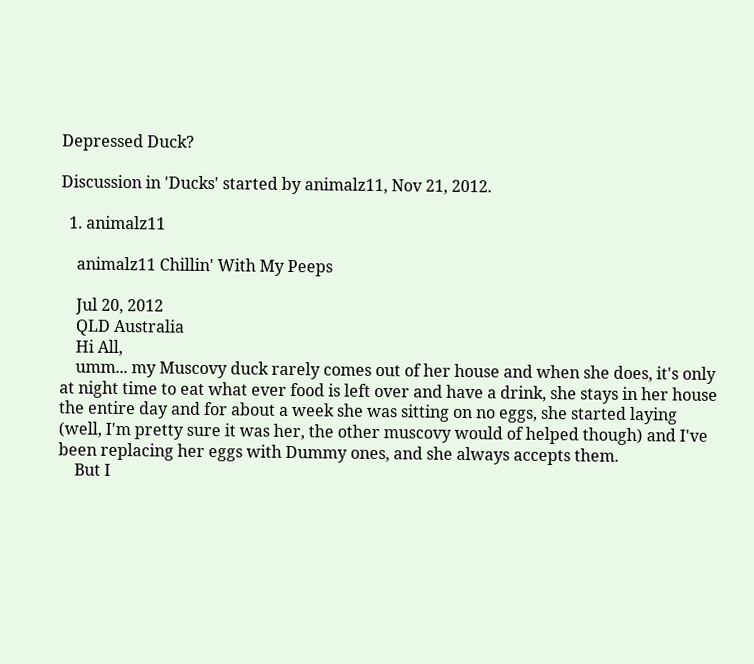Depressed Duck?

Discussion in 'Ducks' started by animalz11, Nov 21, 2012.

  1. animalz11

    animalz11 Chillin' With My Peeps

    Jul 20, 2012
    QLD Australia
    Hi All,
    umm... my Muscovy duck rarely comes out of her house and when she does, it's only at night time to eat what ever food is left over and have a drink, she stays in her house the entire day and for about a week she was sitting on no eggs, she started laying (well, I'm pretty sure it was her, the other muscovy would of helped though) and I've been replacing her eggs with Dummy ones, and she always accepts them.
    But I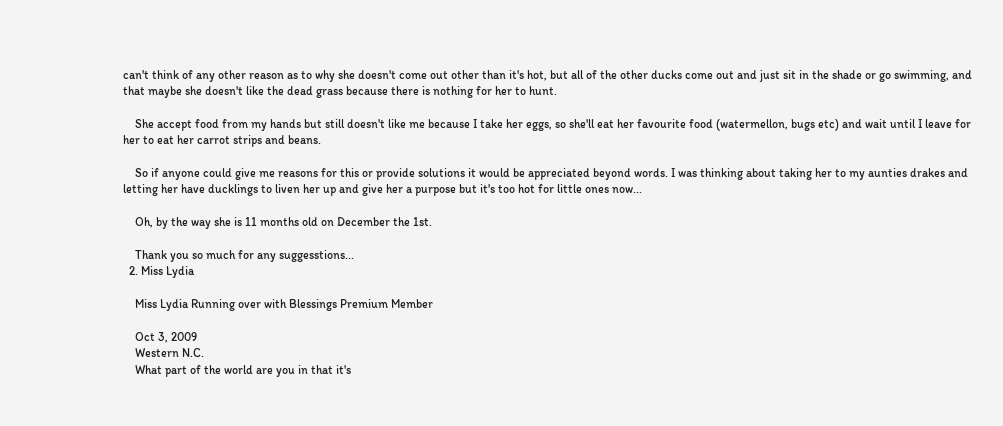can't think of any other reason as to why she doesn't come out other than it's hot, but all of the other ducks come out and just sit in the shade or go swimming, and that maybe she doesn't like the dead grass because there is nothing for her to hunt.

    She accept food from my hands but still doesn't like me because I take her eggs, so she'll eat her favourite food (watermellon, bugs etc) and wait until I leave for her to eat her carrot strips and beans.

    So if anyone could give me reasons for this or provide solutions it would be appreciated beyond words. I was thinking about taking her to my aunties drakes and letting her have ducklings to liven her up and give her a purpose but it's too hot for little ones now...

    Oh, by the way she is 11 months old on December the 1st.

    Thank you so much for any suggesstions...
  2. Miss Lydia

    Miss Lydia Running over with Blessings Premium Member

    Oct 3, 2009
    Western N.C.
    What part of the world are you in that it's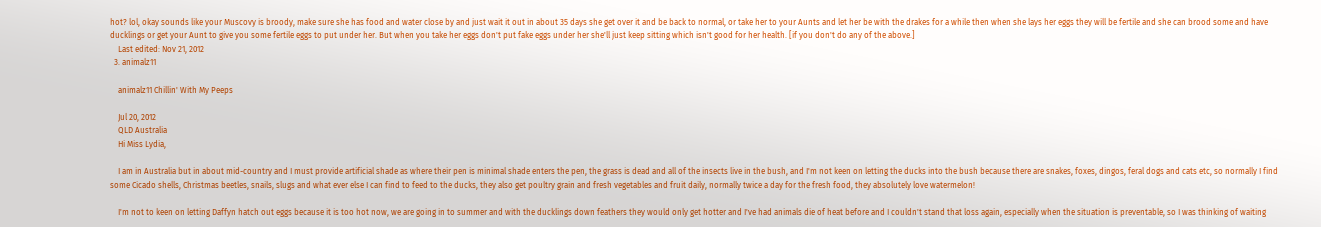hot? lol, okay sounds like your Muscovy is broody, make sure she has food and water close by and just wait it out in about 35 days she get over it and be back to normal, or take her to your Aunts and let her be with the drakes for a while then when she lays her eggs they will be fertile and she can brood some and have ducklings or get your Aunt to give you some fertile eggs to put under her. But when you take her eggs don't put fake eggs under her she'll just keep sitting which isn't good for her health. [if you don't do any of the above.]
    Last edited: Nov 21, 2012
  3. animalz11

    animalz11 Chillin' With My Peeps

    Jul 20, 2012
    QLD Australia
    Hi Miss Lydia,

    I am in Australia but in about mid-country and I must provide artificial shade as where their pen is minimal shade enters the pen, the grass is dead and all of the insects live in the bush, and I'm not keen on letting the ducks into the bush because there are snakes, foxes, dingos, feral dogs and cats etc, so normally I find some Cicado shells, Christmas beetles, snails, slugs and what ever else I can find to feed to the ducks, they also get poultry grain and fresh vegetables and fruit daily, normally twice a day for the fresh food, they absolutely love watermelon!

    I'm not to keen on letting Daffyn hatch out eggs because it is too hot now, we are going in to summer and with the ducklings down feathers they would only get hotter and I've had animals die of heat before and I couldn't stand that loss again, especially when the situation is preventable, so I was thinking of waiting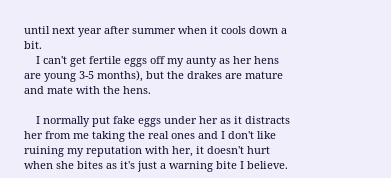until next year after summer when it cools down a bit.
    I can't get fertile eggs off my aunty as her hens are young 3-5 months), but the drakes are mature and mate with the hens.

    I normally put fake eggs under her as it distracts her from me taking the real ones and I don't like ruining my reputation with her, it doesn't hurt when she bites as it's just a warning bite I believe.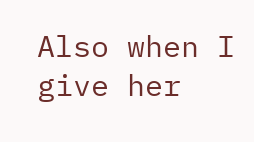Also when I give her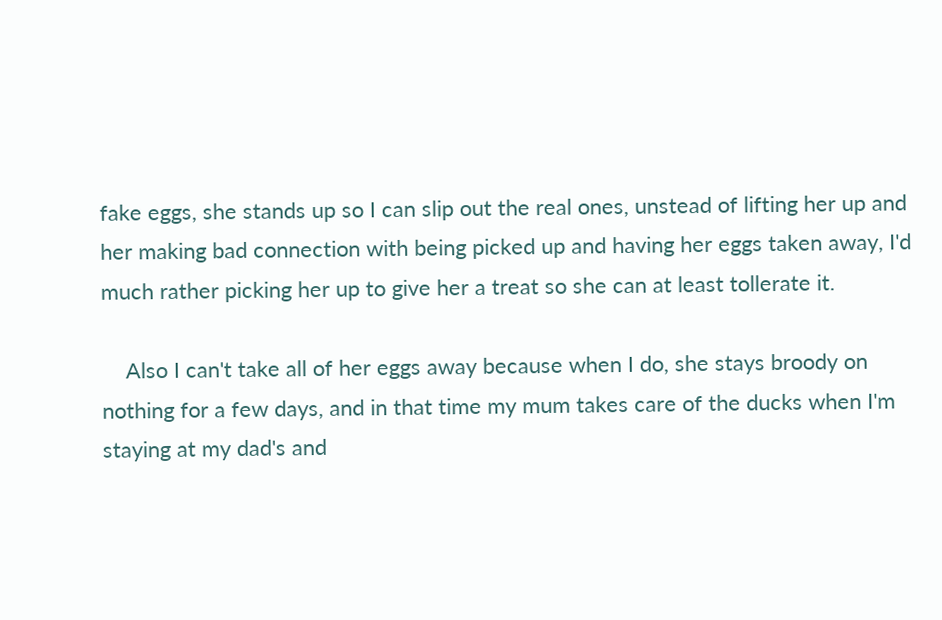fake eggs, she stands up so I can slip out the real ones, unstead of lifting her up and her making bad connection with being picked up and having her eggs taken away, I'd much rather picking her up to give her a treat so she can at least tollerate it.

    Also I can't take all of her eggs away because when I do, she stays broody on nothing for a few days, and in that time my mum takes care of the ducks when I'm staying at my dad's and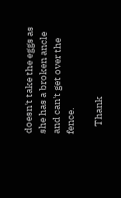doesn't take the eggs as she has a broken ancle and can't get over the fence.

    Thank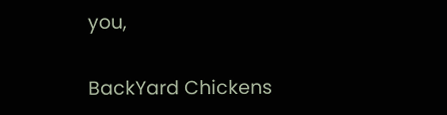you,

BackYard Chickens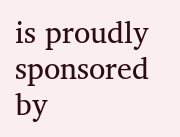is proudly sponsored by